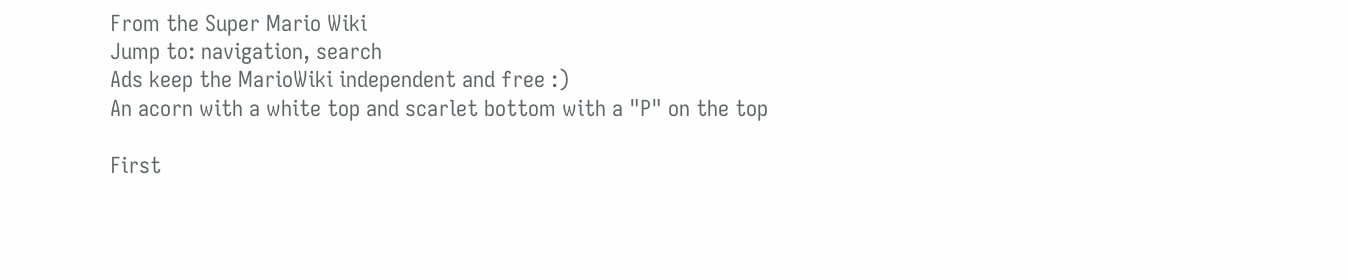From the Super Mario Wiki
Jump to: navigation, search
Ads keep the MarioWiki independent and free :)
An acorn with a white top and scarlet bottom with a "P" on the top

First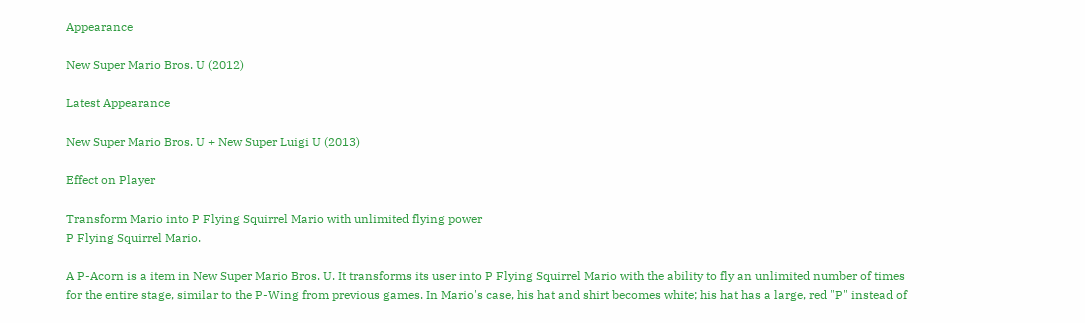Appearance

New Super Mario Bros. U (2012)

Latest Appearance

New Super Mario Bros. U + New Super Luigi U (2013)

Effect on Player

Transform Mario into P Flying Squirrel Mario with unlimited flying power
P Flying Squirrel Mario.

A P-Acorn is a item in New Super Mario Bros. U. It transforms its user into P Flying Squirrel Mario with the ability to fly an unlimited number of times for the entire stage, similar to the P-Wing from previous games. In Mario's case, his hat and shirt becomes white; his hat has a large, red "P" instead of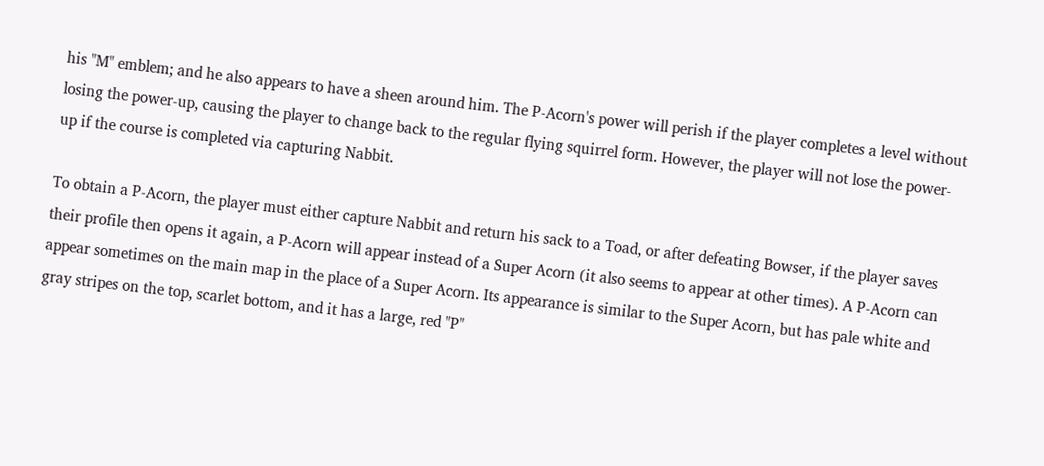his "M" emblem; and he also appears to have a sheen around him. The P-Acorn's power will perish if the player completes a level without losing the power-up, causing the player to change back to the regular flying squirrel form. However, the player will not lose the power-up if the course is completed via capturing Nabbit.

To obtain a P-Acorn, the player must either capture Nabbit and return his sack to a Toad, or after defeating Bowser, if the player saves their profile then opens it again, a P-Acorn will appear instead of a Super Acorn (it also seems to appear at other times). A P-Acorn can appear sometimes on the main map in the place of a Super Acorn. Its appearance is similar to the Super Acorn, but has pale white and gray stripes on the top, scarlet bottom, and it has a large, red "P"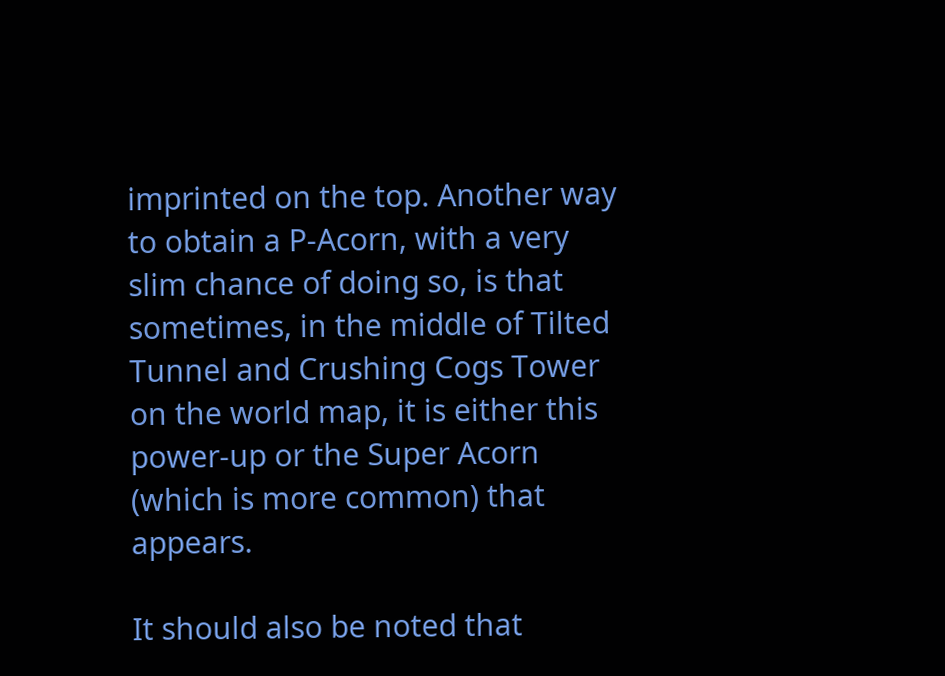imprinted on the top. Another way to obtain a P-Acorn, with a very slim chance of doing so, is that sometimes, in the middle of Tilted Tunnel and Crushing Cogs Tower on the world map, it is either this power-up or the Super Acorn (which is more common) that appears.

It should also be noted that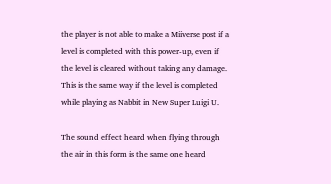the player is not able to make a Miiverse post if a level is completed with this power-up, even if the level is cleared without taking any damage. This is the same way if the level is completed while playing as Nabbit in New Super Luigi U.

The sound effect heard when flying through the air in this form is the same one heard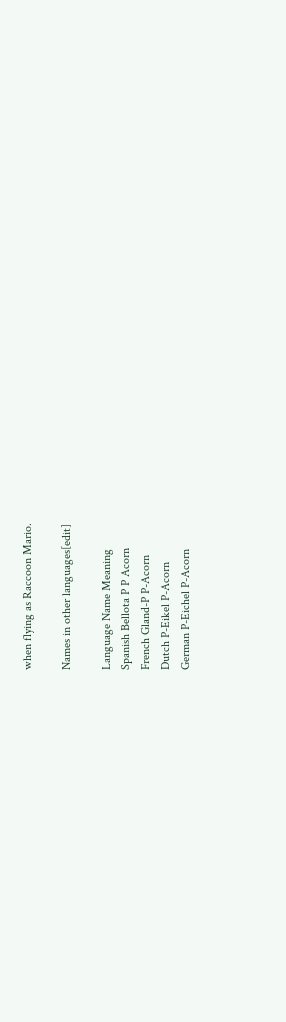when flying as Raccoon Mario.

Names in other languages[edit]

Language Name Meaning
Spanish Bellota P P Acorn
French Gland-P P-Acorn
Dutch P-Eikel P-Acorn
German P-Eichel P-Acorn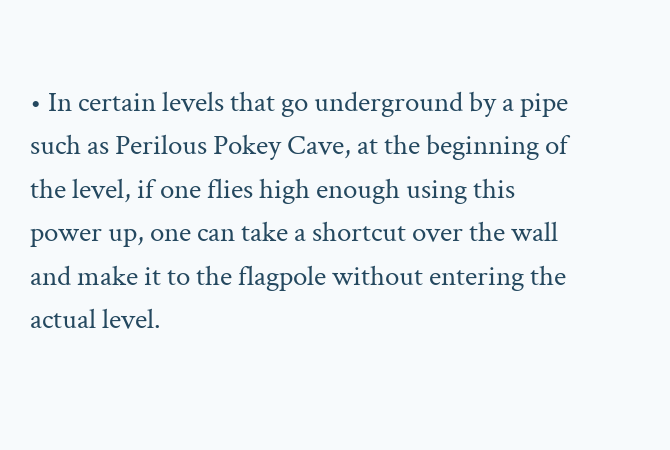• In certain levels that go underground by a pipe such as Perilous Pokey Cave, at the beginning of the level, if one flies high enough using this power up, one can take a shortcut over the wall and make it to the flagpole without entering the actual level.